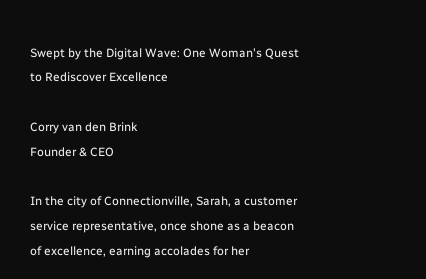Swept by the Digital Wave: One Woman's Quest to Rediscover Excellence

Corry van den Brink
Founder & CEO

In the city of Connectionville, Sarah, a customer service representative, once shone as a beacon of excellence, earning accolades for her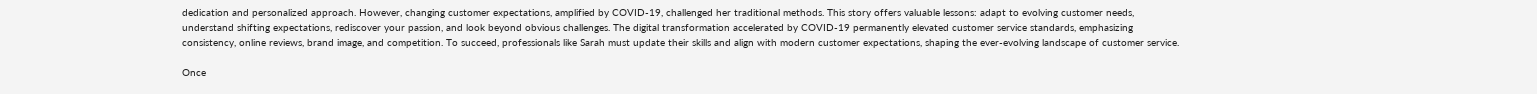dedication and personalized approach. However, changing customer expectations, amplified by COVID-19, challenged her traditional methods. This story offers valuable lessons: adapt to evolving customer needs, understand shifting expectations, rediscover your passion, and look beyond obvious challenges. The digital transformation accelerated by COVID-19 permanently elevated customer service standards, emphasizing consistency, online reviews, brand image, and competition. To succeed, professionals like Sarah must update their skills and align with modern customer expectations, shaping the ever-evolving landscape of customer service.

Once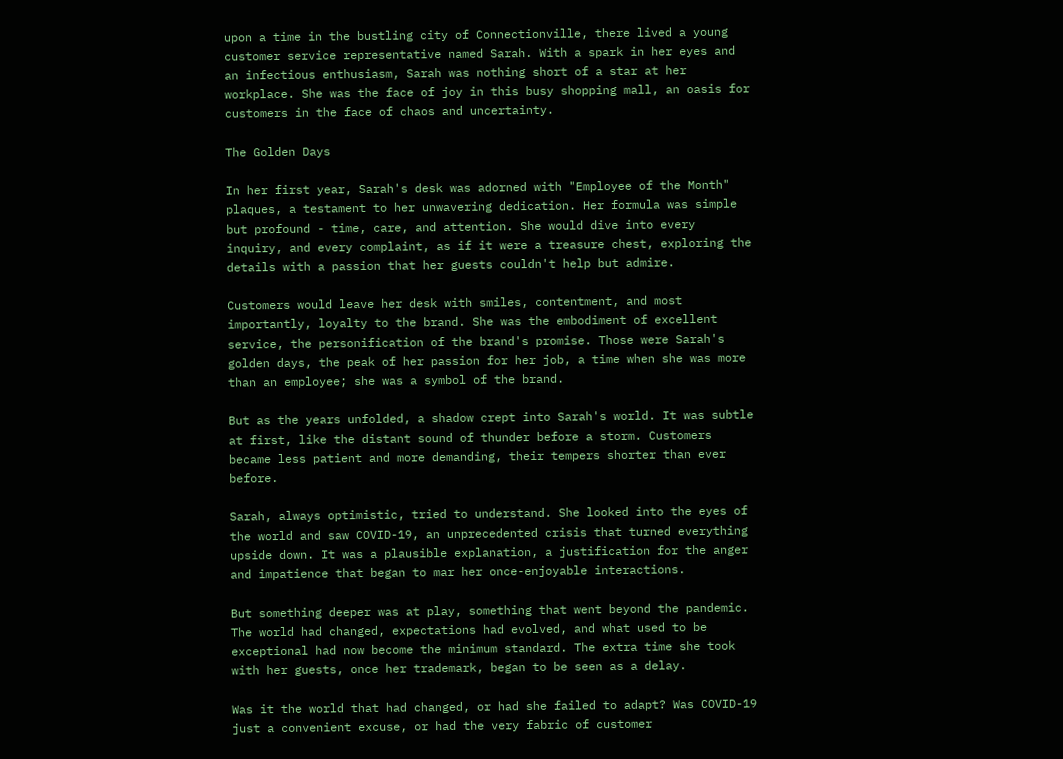upon a time in the bustling city of Connectionville, there lived a young customer service representative named Sarah. With a spark in her eyes and an infectious enthusiasm, Sarah was nothing short of a star at her workplace. She was the face of joy in this busy shopping mall, an oasis for customers in the face of chaos and uncertainty.

The Golden Days

In her first year, Sarah's desk was adorned with "Employee of the Month" plaques, a testament to her unwavering dedication. Her formula was simple but profound - time, care, and attention. She would dive into every inquiry, and every complaint, as if it were a treasure chest, exploring the details with a passion that her guests couldn't help but admire.

Customers would leave her desk with smiles, contentment, and most importantly, loyalty to the brand. She was the embodiment of excellent service, the personification of the brand's promise. Those were Sarah's golden days, the peak of her passion for her job, a time when she was more than an employee; she was a symbol of the brand.

But as the years unfolded, a shadow crept into Sarah's world. It was subtle at first, like the distant sound of thunder before a storm. Customers became less patient and more demanding, their tempers shorter than ever before.

Sarah, always optimistic, tried to understand. She looked into the eyes of the world and saw COVID-19, an unprecedented crisis that turned everything upside down. It was a plausible explanation, a justification for the anger and impatience that began to mar her once-enjoyable interactions.

But something deeper was at play, something that went beyond the pandemic. The world had changed, expectations had evolved, and what used to be exceptional had now become the minimum standard. The extra time she took with her guests, once her trademark, began to be seen as a delay.

Was it the world that had changed, or had she failed to adapt? Was COVID-19 just a convenient excuse, or had the very fabric of customer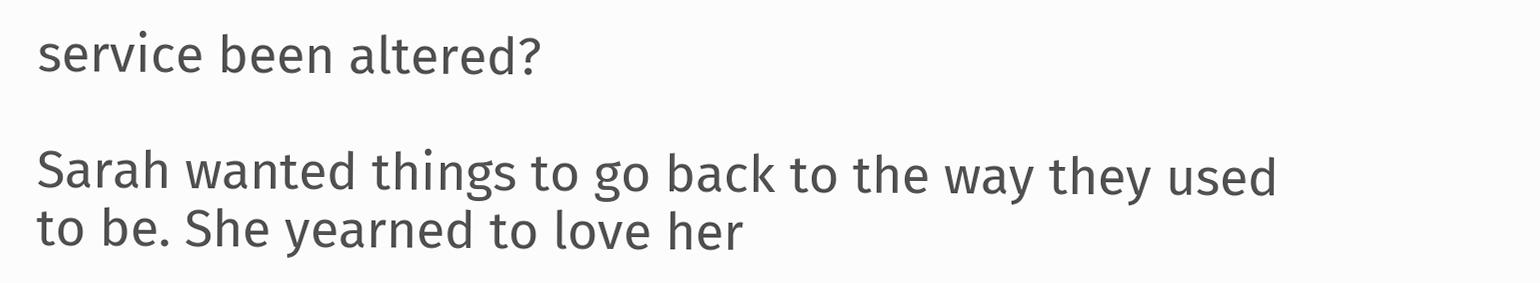service been altered?

Sarah wanted things to go back to the way they used to be. She yearned to love her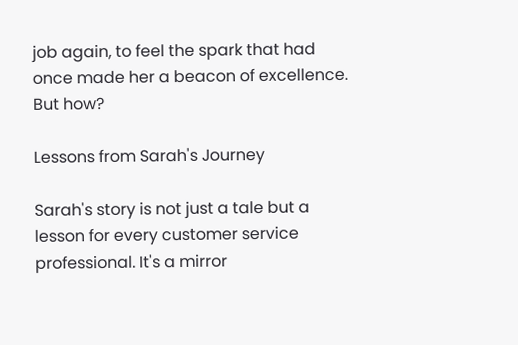job again, to feel the spark that had once made her a beacon of excellence. But how?

Lessons from Sarah's Journey

Sarah's story is not just a tale but a lesson for every customer service professional. It's a mirror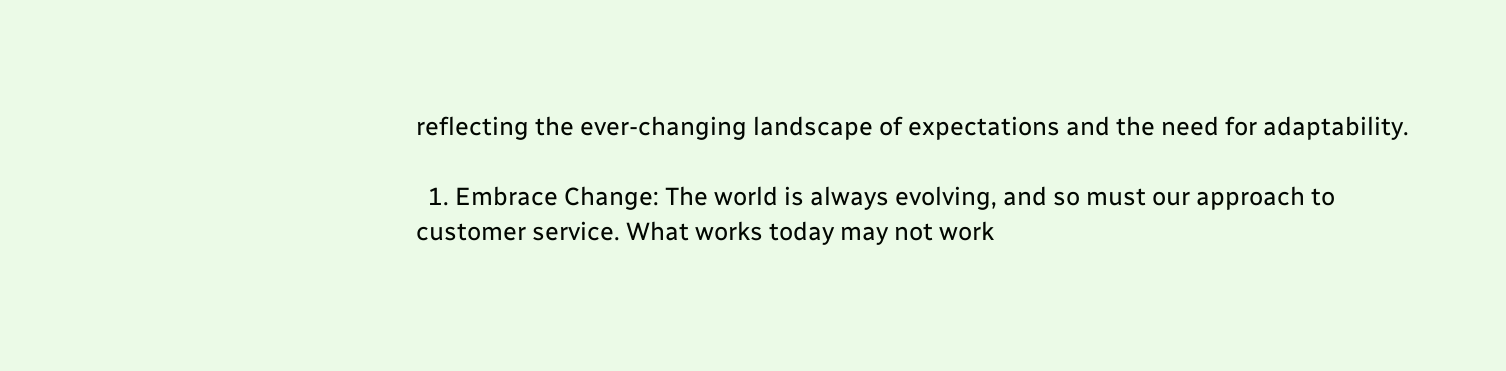reflecting the ever-changing landscape of expectations and the need for adaptability.

  1. Embrace Change: The world is always evolving, and so must our approach to customer service. What works today may not work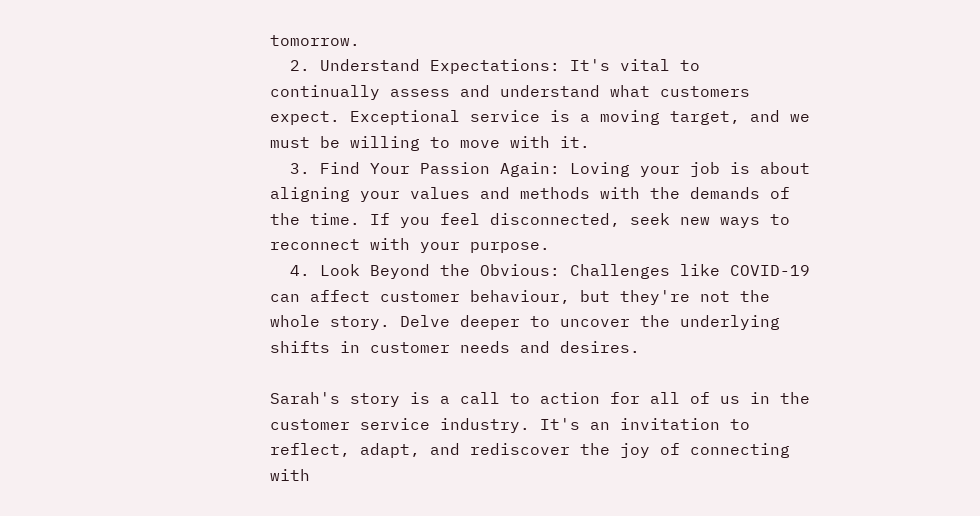tomorrow.
  2. Understand Expectations: It's vital to continually assess and understand what customers expect. Exceptional service is a moving target, and we must be willing to move with it.
  3. Find Your Passion Again: Loving your job is about aligning your values and methods with the demands of the time. If you feel disconnected, seek new ways to reconnect with your purpose.
  4. Look Beyond the Obvious: Challenges like COVID-19 can affect customer behaviour, but they're not the whole story. Delve deeper to uncover the underlying shifts in customer needs and desires.

Sarah's story is a call to action for all of us in the customer service industry. It's an invitation to reflect, adapt, and rediscover the joy of connecting with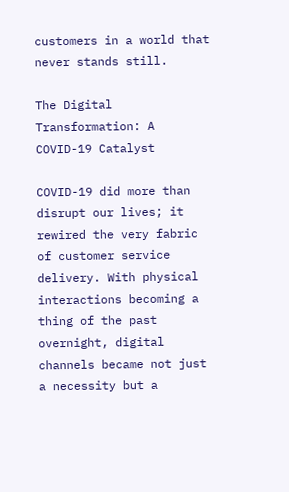customers in a world that never stands still.

The Digital Transformation: A COVID-19 Catalyst

COVID-19 did more than disrupt our lives; it rewired the very fabric of customer service delivery. With physical interactions becoming a thing of the past overnight, digital channels became not just a necessity but a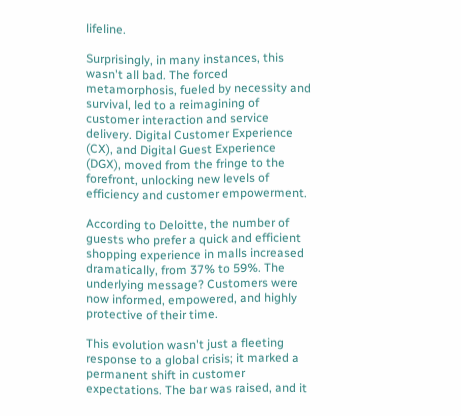lifeline.

Surprisingly, in many instances, this wasn't all bad. The forced metamorphosis, fueled by necessity and survival, led to a reimagining of customer interaction and service delivery. Digital Customer Experience (CX), and Digital Guest Experience (DGX), moved from the fringe to the forefront, unlocking new levels of efficiency and customer empowerment.

According to Deloitte, the number of guests who prefer a quick and efficient shopping experience in malls increased dramatically, from 37% to 59%. The underlying message? Customers were now informed, empowered, and highly protective of their time.

This evolution wasn't just a fleeting response to a global crisis; it marked a permanent shift in customer expectations. The bar was raised, and it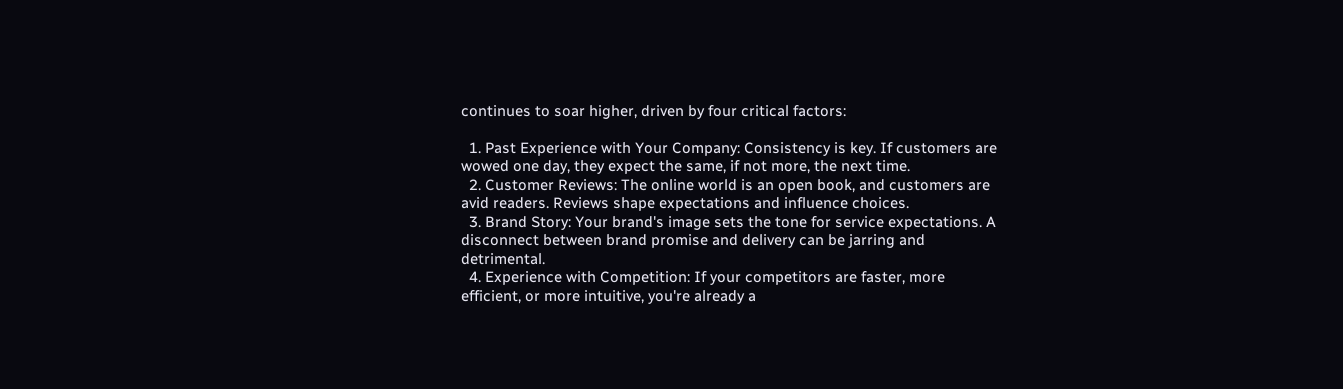continues to soar higher, driven by four critical factors:

  1. Past Experience with Your Company: Consistency is key. If customers are wowed one day, they expect the same, if not more, the next time.
  2. Customer Reviews: The online world is an open book, and customers are avid readers. Reviews shape expectations and influence choices.
  3. Brand Story: Your brand's image sets the tone for service expectations. A disconnect between brand promise and delivery can be jarring and detrimental.
  4. Experience with Competition: If your competitors are faster, more efficient, or more intuitive, you're already a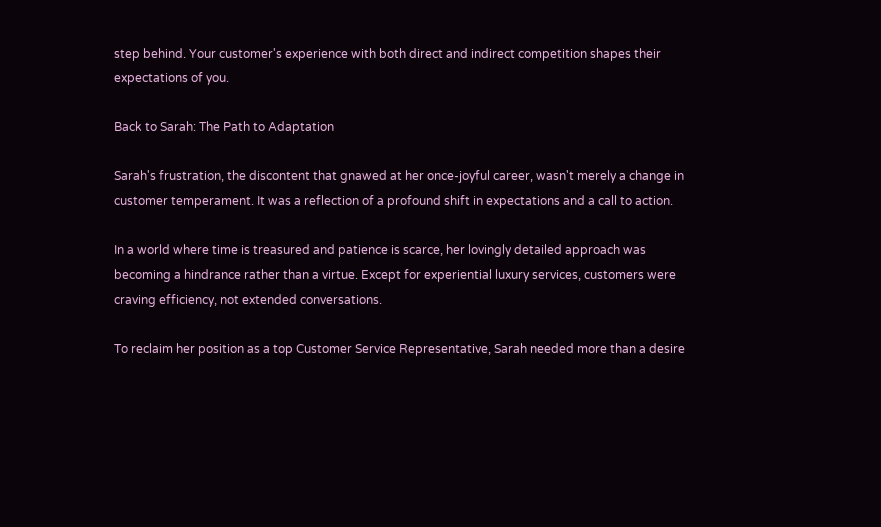step behind. Your customer's experience with both direct and indirect competition shapes their expectations of you.

Back to Sarah: The Path to Adaptation

Sarah's frustration, the discontent that gnawed at her once-joyful career, wasn't merely a change in customer temperament. It was a reflection of a profound shift in expectations and a call to action.

In a world where time is treasured and patience is scarce, her lovingly detailed approach was becoming a hindrance rather than a virtue. Except for experiential luxury services, customers were craving efficiency, not extended conversations.

To reclaim her position as a top Customer Service Representative, Sarah needed more than a desire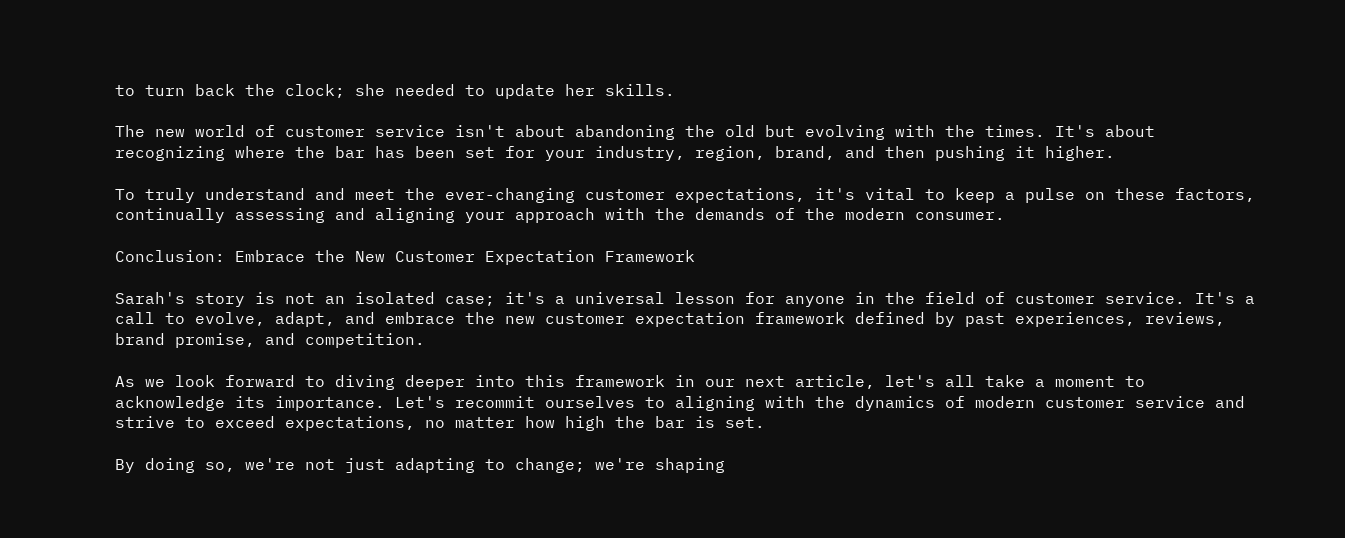to turn back the clock; she needed to update her skills.

The new world of customer service isn't about abandoning the old but evolving with the times. It's about recognizing where the bar has been set for your industry, region, brand, and then pushing it higher.

To truly understand and meet the ever-changing customer expectations, it's vital to keep a pulse on these factors, continually assessing and aligning your approach with the demands of the modern consumer.

Conclusion: Embrace the New Customer Expectation Framework

Sarah's story is not an isolated case; it's a universal lesson for anyone in the field of customer service. It's a call to evolve, adapt, and embrace the new customer expectation framework defined by past experiences, reviews, brand promise, and competition.

As we look forward to diving deeper into this framework in our next article, let's all take a moment to acknowledge its importance. Let's recommit ourselves to aligning with the dynamics of modern customer service and strive to exceed expectations, no matter how high the bar is set.

By doing so, we're not just adapting to change; we're shaping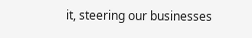it, steering our businesses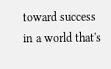toward success in a world that's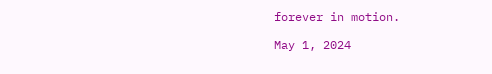forever in motion.

May 1, 2024